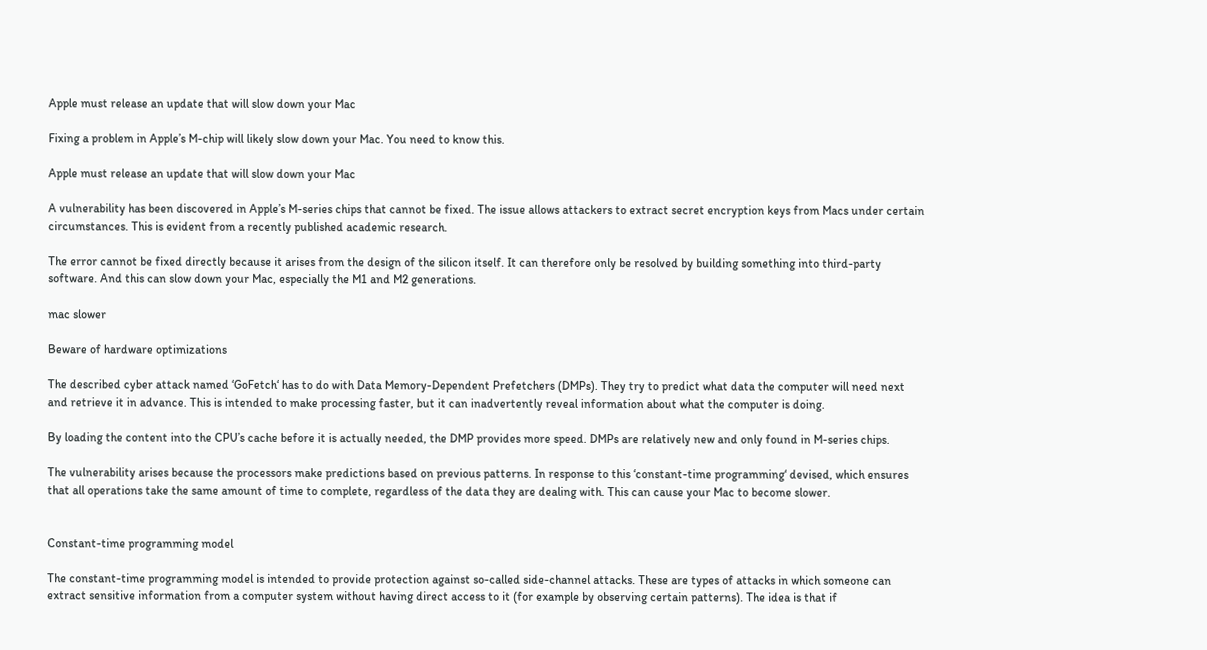Apple must release an update that will slow down your Mac

Fixing a problem in Apple’s M-chip will likely slow down your Mac. You need to know this.

Apple must release an update that will slow down your Mac

A vulnerability has been discovered in Apple’s M-series chips that cannot be fixed. The issue allows attackers to extract secret encryption keys from Macs under certain circumstances. This is evident from a recently published academic research.

The error cannot be fixed directly because it arises from the design of the silicon itself. It can therefore only be resolved by building something into third-party software. And this can slow down your Mac, especially the M1 and M2 generations.

mac slower

Beware of hardware optimizations

The described cyber attack named ‘GoFetch‘ has to do with Data Memory-Dependent Prefetchers (DMPs). They try to predict what data the computer will need next and retrieve it in advance. This is intended to make processing faster, but it can inadvertently reveal information about what the computer is doing.

By loading the content into the CPU’s cache before it is actually needed, the DMP provides more speed. DMPs are relatively new and only found in M-series chips.

The vulnerability arises because the processors make predictions based on previous patterns. In response to this ‘constant-time programming‘ devised, which ensures that all operations take the same amount of time to complete, regardless of the data they are dealing with. This can cause your Mac to become slower.


Constant-time programming model

The constant-time programming model is intended to provide protection against so-called side-channel attacks. These are types of attacks in which someone can extract sensitive information from a computer system without having direct access to it (for example by observing certain patterns). The idea is that if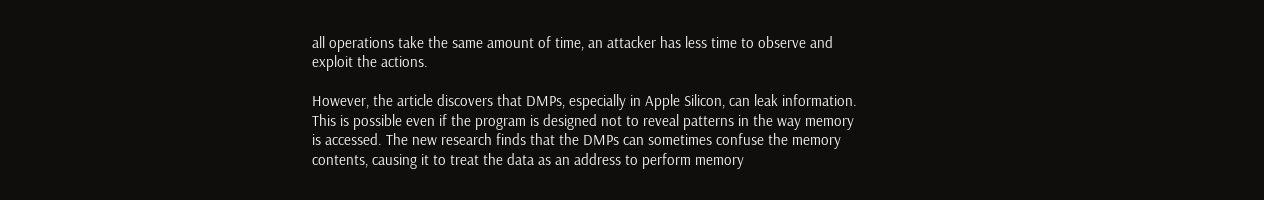all operations take the same amount of time, an attacker has less time to observe and exploit the actions.

However, the article discovers that DMPs, especially in Apple Silicon, can leak information. This is possible even if the program is designed not to reveal patterns in the way memory is accessed. The new research finds that the DMPs can sometimes confuse the memory contents, causing it to treat the data as an address to perform memory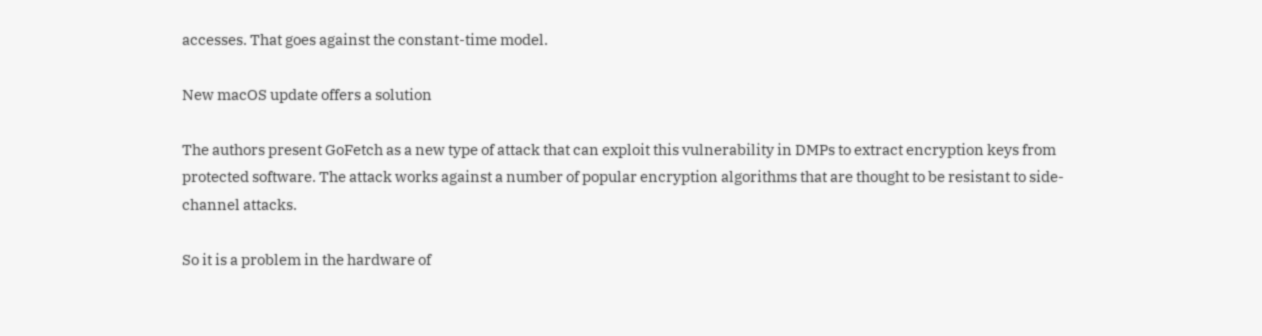accesses. That goes against the constant-time model.

New macOS update offers a solution

The authors present GoFetch as a new type of attack that can exploit this vulnerability in DMPs to extract encryption keys from protected software. The attack works against a number of popular encryption algorithms that are thought to be resistant to side-channel attacks.

So it is a problem in the hardware of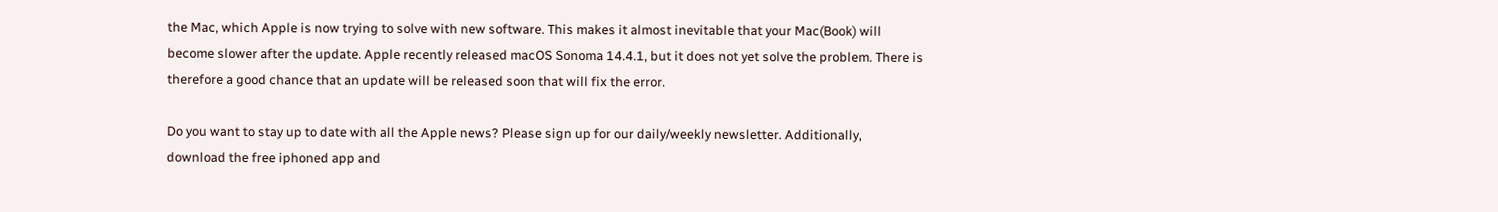the Mac, which Apple is now trying to solve with new software. This makes it almost inevitable that your Mac(Book) will become slower after the update. Apple recently released macOS Sonoma 14.4.1, but it does not yet solve the problem. There is therefore a good chance that an update will be released soon that will fix the error.

Do you want to stay up to date with all the Apple news? Please sign up for our daily/weekly newsletter. Additionally, download the free iphoned app and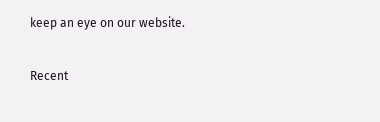keep an eye on our website.

Recent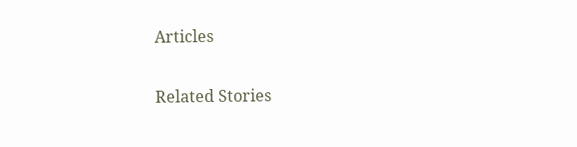Articles

Related Stories